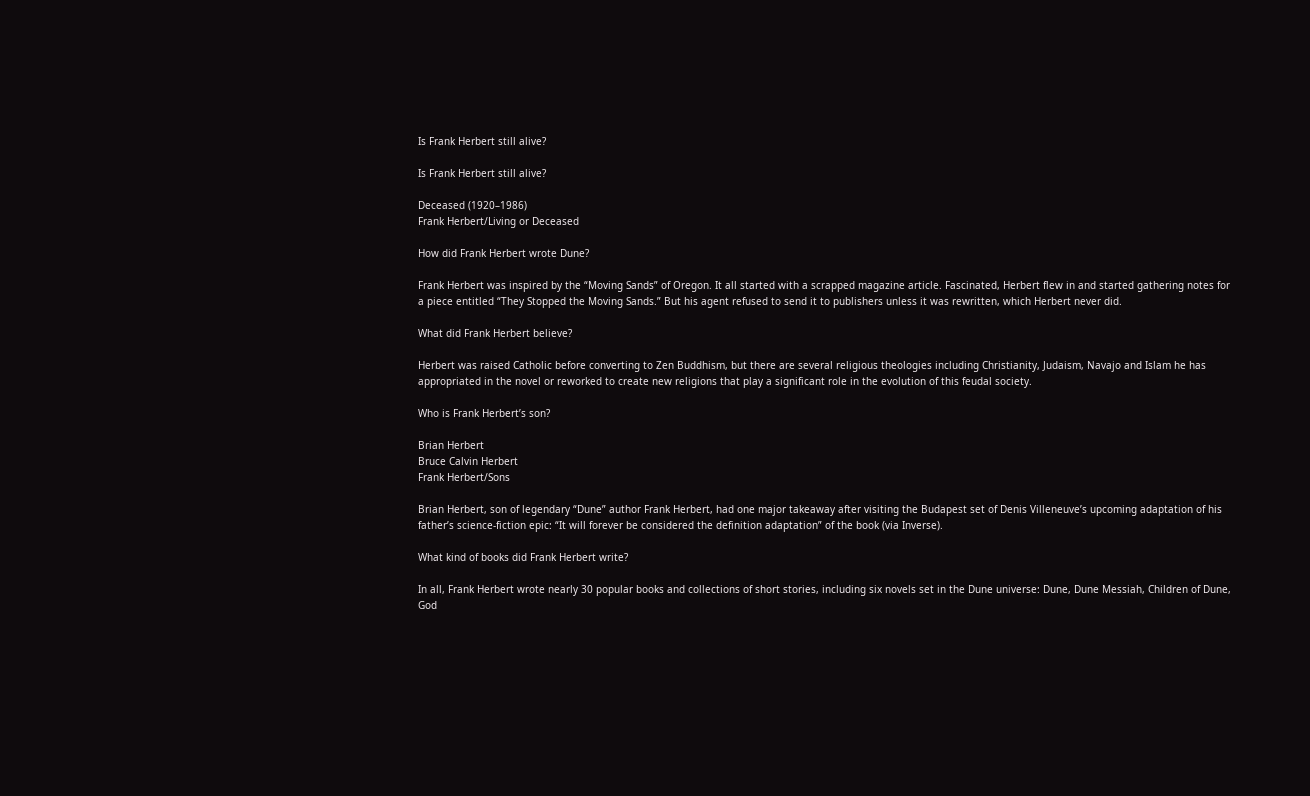Is Frank Herbert still alive?

Is Frank Herbert still alive?

Deceased (1920–1986)
Frank Herbert/Living or Deceased

How did Frank Herbert wrote Dune?

Frank Herbert was inspired by the “Moving Sands” of Oregon. It all started with a scrapped magazine article. Fascinated, Herbert flew in and started gathering notes for a piece entitled “They Stopped the Moving Sands.” But his agent refused to send it to publishers unless it was rewritten, which Herbert never did.

What did Frank Herbert believe?

Herbert was raised Catholic before converting to Zen Buddhism, but there are several religious theologies including Christianity, Judaism, Navajo and Islam he has appropriated in the novel or reworked to create new religions that play a significant role in the evolution of this feudal society.

Who is Frank Herbert’s son?

Brian Herbert
Bruce Calvin Herbert
Frank Herbert/Sons

Brian Herbert, son of legendary “Dune” author Frank Herbert, had one major takeaway after visiting the Budapest set of Denis Villeneuve’s upcoming adaptation of his father’s science-fiction epic: “It will forever be considered the definition adaptation” of the book (via Inverse).

What kind of books did Frank Herbert write?

In all, Frank Herbert wrote nearly 30 popular books and collections of short stories, including six novels set in the Dune universe: Dune, Dune Messiah, Children of Dune, God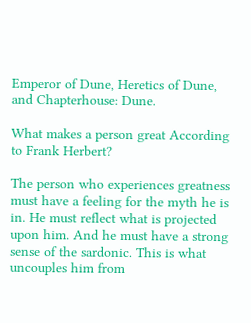Emperor of Dune, Heretics of Dune, and Chapterhouse: Dune.

What makes a person great According to Frank Herbert?

The person who experiences greatness must have a feeling for the myth he is in. He must reflect what is projected upon him. And he must have a strong sense of the sardonic. This is what uncouples him from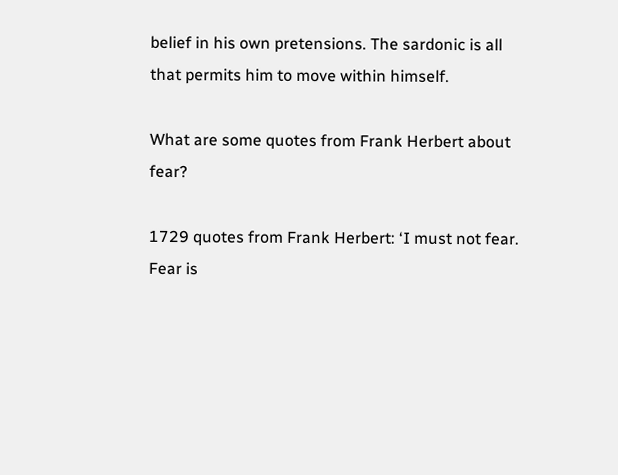belief in his own pretensions. The sardonic is all that permits him to move within himself.

What are some quotes from Frank Herbert about fear?

1729 quotes from Frank Herbert: ‘I must not fear. Fear is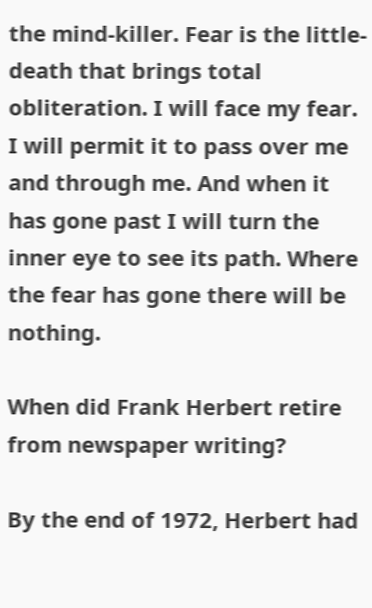the mind-killer. Fear is the little-death that brings total obliteration. I will face my fear. I will permit it to pass over me and through me. And when it has gone past I will turn the inner eye to see its path. Where the fear has gone there will be nothing.

When did Frank Herbert retire from newspaper writing?

By the end of 1972, Herbert had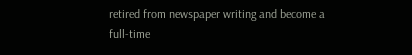retired from newspaper writing and become a full-time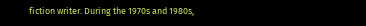fiction writer. During the 1970s and 1980s,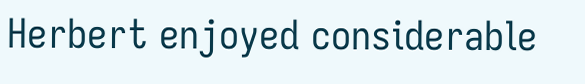Herbert enjoyed considerable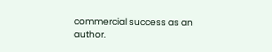commercial success as an author.